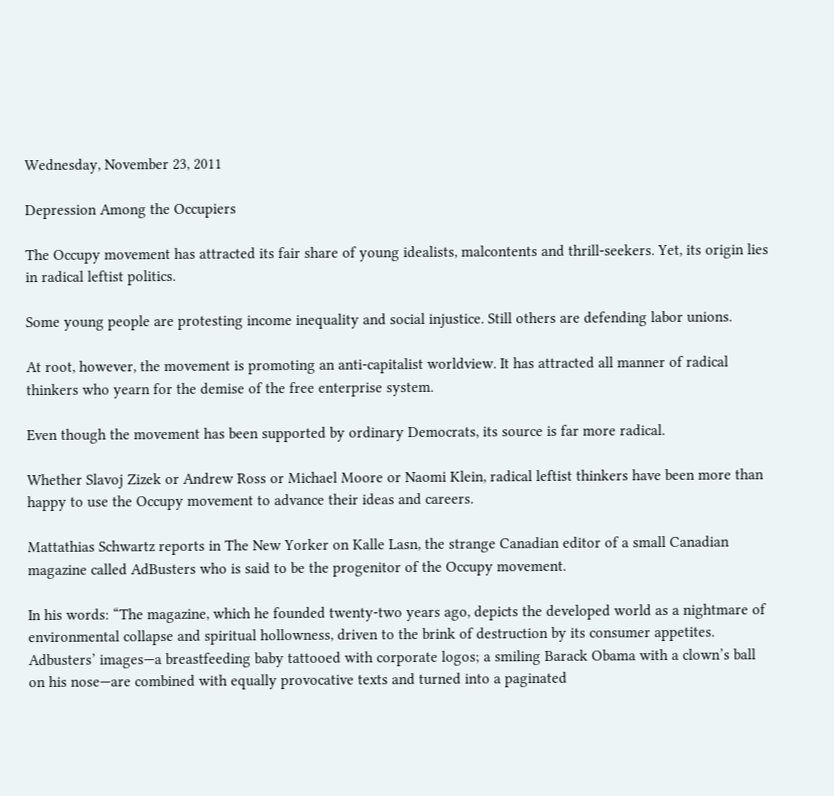Wednesday, November 23, 2011

Depression Among the Occupiers

The Occupy movement has attracted its fair share of young idealists, malcontents and thrill-seekers. Yet, its origin lies in radical leftist politics.

Some young people are protesting income inequality and social injustice. Still others are defending labor unions.

At root, however, the movement is promoting an anti-capitalist worldview. It has attracted all manner of radical thinkers who yearn for the demise of the free enterprise system.

Even though the movement has been supported by ordinary Democrats, its source is far more radical.

Whether Slavoj Zizek or Andrew Ross or Michael Moore or Naomi Klein, radical leftist thinkers have been more than happy to use the Occupy movement to advance their ideas and careers.

Mattathias Schwartz reports in The New Yorker on Kalle Lasn, the strange Canadian editor of a small Canadian magazine called AdBusters who is said to be the progenitor of the Occupy movement.

In his words: “The magazine, which he founded twenty-two years ago, depicts the developed world as a nightmare of environmental collapse and spiritual hollowness, driven to the brink of destruction by its consumer appetites. Adbusters’ images—a breastfeeding baby tattooed with corporate logos; a smiling Barack Obama with a clown’s ball on his nose—are combined with equally provocative texts and turned into a paginated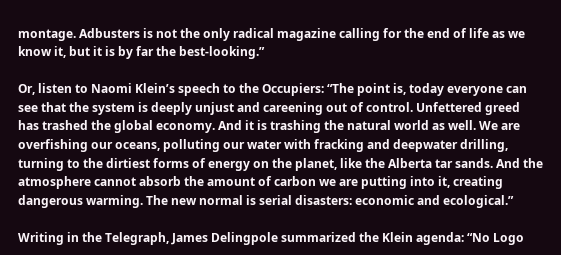montage. Adbusters is not the only radical magazine calling for the end of life as we know it, but it is by far the best-looking.”

Or, listen to Naomi Klein’s speech to the Occupiers: “The point is, today everyone can see that the system is deeply unjust and careening out of control. Unfettered greed has trashed the global economy. And it is trashing the natural world as well. We are overfishing our oceans, polluting our water with fracking and deepwater drilling, turning to the dirtiest forms of energy on the planet, like the Alberta tar sands. And the atmosphere cannot absorb the amount of carbon we are putting into it, creating dangerous warming. The new normal is serial disasters: economic and ecological.”

Writing in the Telegraph, James Delingpole summarized the Klein agenda: “No Logo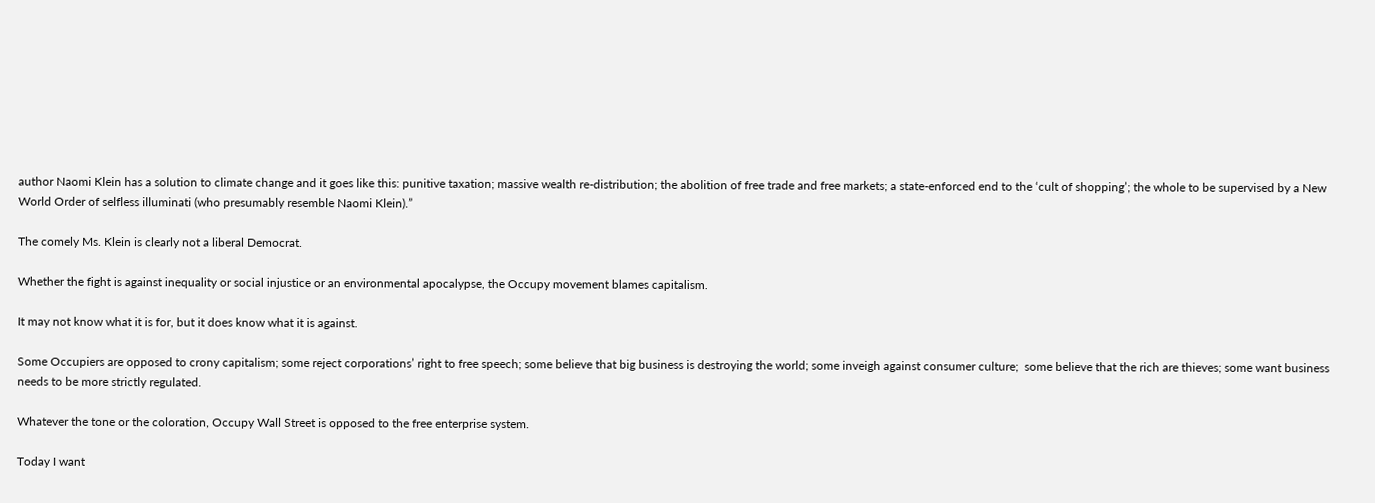author Naomi Klein has a solution to climate change and it goes like this: punitive taxation; massive wealth re-distribution; the abolition of free trade and free markets; a state-enforced end to the ‘cult of shopping’; the whole to be supervised by a New World Order of selfless illuminati (who presumably resemble Naomi Klein).”

The comely Ms. Klein is clearly not a liberal Democrat.

Whether the fight is against inequality or social injustice or an environmental apocalypse, the Occupy movement blames capitalism.

It may not know what it is for, but it does know what it is against.

Some Occupiers are opposed to crony capitalism; some reject corporations’ right to free speech; some believe that big business is destroying the world; some inveigh against consumer culture;  some believe that the rich are thieves; some want business needs to be more strictly regulated.

Whatever the tone or the coloration, Occupy Wall Street is opposed to the free enterprise system.

Today I want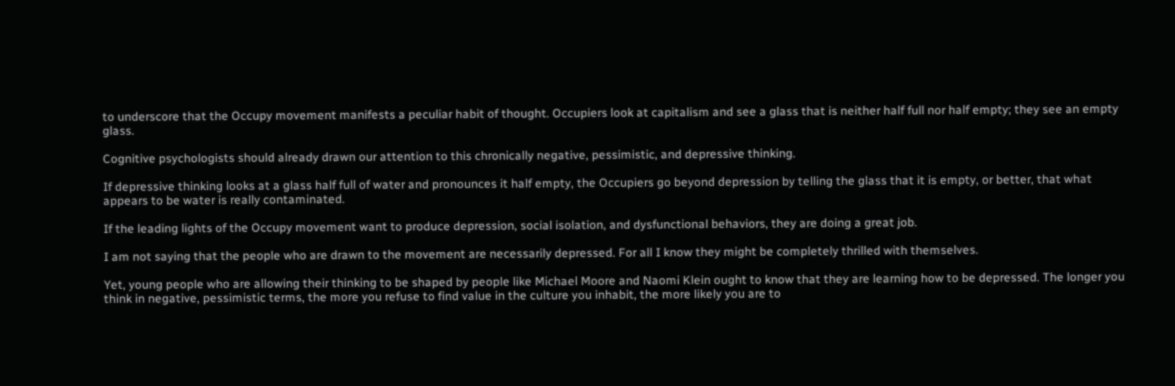to underscore that the Occupy movement manifests a peculiar habit of thought. Occupiers look at capitalism and see a glass that is neither half full nor half empty; they see an empty glass.

Cognitive psychologists should already drawn our attention to this chronically negative, pessimistic, and depressive thinking.

If depressive thinking looks at a glass half full of water and pronounces it half empty, the Occupiers go beyond depression by telling the glass that it is empty, or better, that what appears to be water is really contaminated.

If the leading lights of the Occupy movement want to produce depression, social isolation, and dysfunctional behaviors, they are doing a great job.

I am not saying that the people who are drawn to the movement are necessarily depressed. For all I know they might be completely thrilled with themselves.

Yet, young people who are allowing their thinking to be shaped by people like Michael Moore and Naomi Klein ought to know that they are learning how to be depressed. The longer you think in negative, pessimistic terms, the more you refuse to find value in the culture you inhabit, the more likely you are to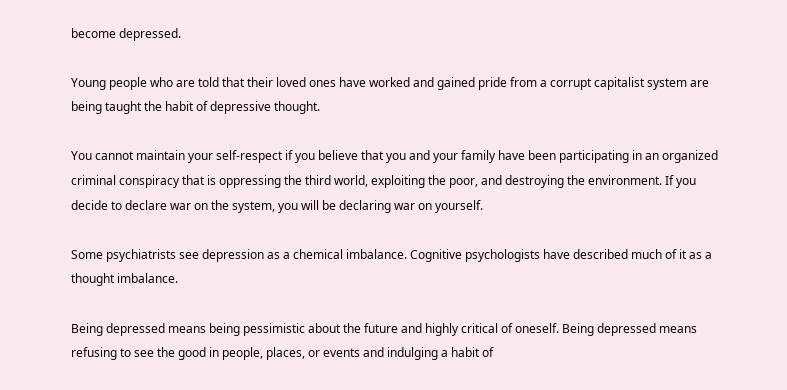become depressed.

Young people who are told that their loved ones have worked and gained pride from a corrupt capitalist system are being taught the habit of depressive thought.

You cannot maintain your self-respect if you believe that you and your family have been participating in an organized criminal conspiracy that is oppressing the third world, exploiting the poor, and destroying the environment. If you decide to declare war on the system, you will be declaring war on yourself.

Some psychiatrists see depression as a chemical imbalance. Cognitive psychologists have described much of it as a thought imbalance.

Being depressed means being pessimistic about the future and highly critical of oneself. Being depressed means refusing to see the good in people, places, or events and indulging a habit of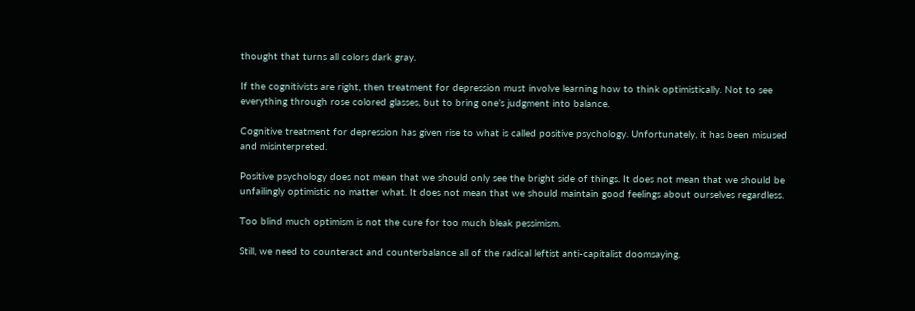thought that turns all colors dark gray.

If the cognitivists are right, then treatment for depression must involve learning how to think optimistically. Not to see everything through rose colored glasses, but to bring one’s judgment into balance.

Cognitive treatment for depression has given rise to what is called positive psychology. Unfortunately, it has been misused and misinterpreted.

Positive psychology does not mean that we should only see the bright side of things. It does not mean that we should be unfailingly optimistic no matter what. It does not mean that we should maintain good feelings about ourselves regardless.

Too blind much optimism is not the cure for too much bleak pessimism.

Still, we need to counteract and counterbalance all of the radical leftist anti-capitalist doomsaying.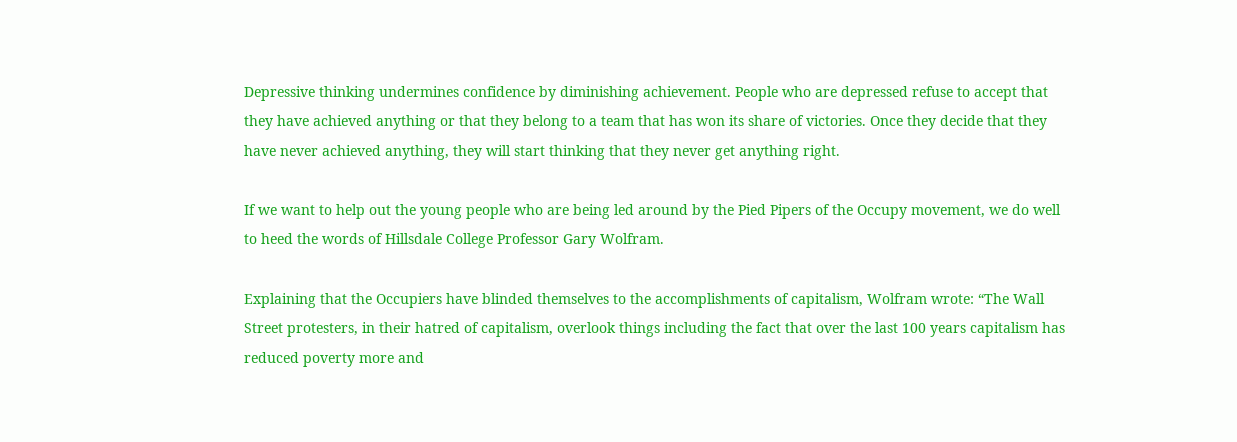Depressive thinking undermines confidence by diminishing achievement. People who are depressed refuse to accept that they have achieved anything or that they belong to a team that has won its share of victories. Once they decide that they have never achieved anything, they will start thinking that they never get anything right.

If we want to help out the young people who are being led around by the Pied Pipers of the Occupy movement, we do well to heed the words of Hillsdale College Professor Gary Wolfram.

Explaining that the Occupiers have blinded themselves to the accomplishments of capitalism, Wolfram wrote: “The Wall Street protesters, in their hatred of capitalism, overlook things including the fact that over the last 100 years capitalism has reduced poverty more and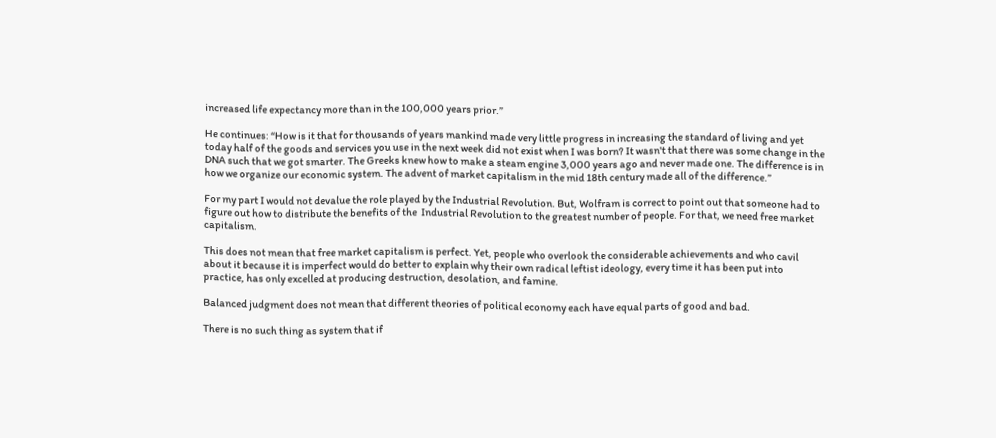increased life expectancy more than in the 100,000 years prior.”

He continues: “How is it that for thousands of years mankind made very little progress in increasing the standard of living and yet today half of the goods and services you use in the next week did not exist when I was born? It wasn't that there was some change in the DNA such that we got smarter. The Greeks knew how to make a steam engine 3,000 years ago and never made one. The difference is in how we organize our economic system. The advent of market capitalism in the mid 18th century made all of the difference.”

For my part I would not devalue the role played by the Industrial Revolution. But, Wolfram is correct to point out that someone had to figure out how to distribute the benefits of the  Industrial Revolution to the greatest number of people. For that, we need free market capitalism.

This does not mean that free market capitalism is perfect. Yet, people who overlook the considerable achievements and who cavil about it because it is imperfect would do better to explain why their own radical leftist ideology, every time it has been put into practice, has only excelled at producing destruction, desolation, and famine.

Balanced judgment does not mean that different theories of political economy each have equal parts of good and bad.

There is no such thing as system that if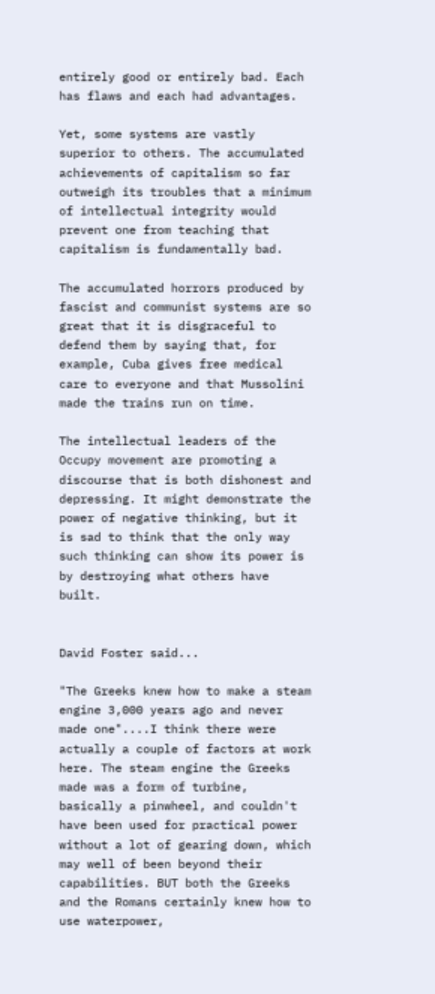entirely good or entirely bad. Each has flaws and each had advantages.

Yet, some systems are vastly superior to others. The accumulated achievements of capitalism so far outweigh its troubles that a minimum of intellectual integrity would prevent one from teaching that capitalism is fundamentally bad.

The accumulated horrors produced by fascist and communist systems are so great that it is disgraceful to defend them by saying that, for example, Cuba gives free medical care to everyone and that Mussolini made the trains run on time.

The intellectual leaders of the Occupy movement are promoting a discourse that is both dishonest and depressing. It might demonstrate the power of negative thinking, but it is sad to think that the only way such thinking can show its power is by destroying what others have built.


David Foster said...

"The Greeks knew how to make a steam engine 3,000 years ago and never made one"....I think there were actually a couple of factors at work here. The steam engine the Greeks made was a form of turbine, basically a pinwheel, and couldn't have been used for practical power without a lot of gearing down, which may well of been beyond their capabilities. BUT both the Greeks and the Romans certainly knew how to use waterpower,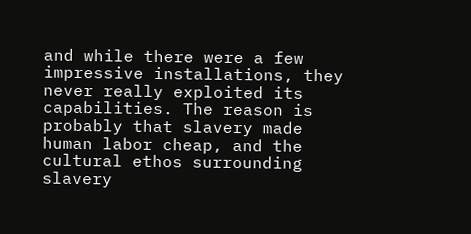and while there were a few impressive installations, they never really exploited its capabilities. The reason is probably that slavery made human labor cheap, and the cultural ethos surrounding slavery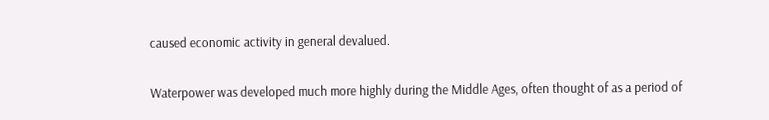caused economic activity in general devalued.

Waterpower was developed much more highly during the Middle Ages, often thought of as a period of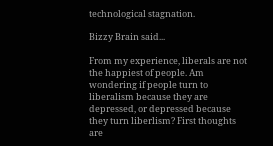technological stagnation.

Bizzy Brain said...

From my experience, liberals are not the happiest of people. Am wondering if people turn to liberalism because they are depressed, or depressed because they turn liberlism? First thoughts are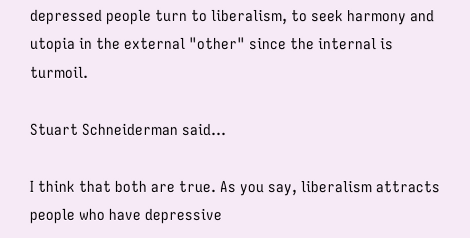depressed people turn to liberalism, to seek harmony and utopia in the external "other" since the internal is turmoil.

Stuart Schneiderman said...

I think that both are true. As you say, liberalism attracts people who have depressive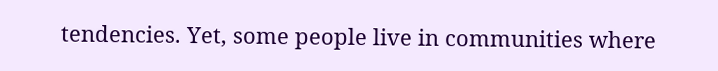tendencies. Yet, some people live in communities where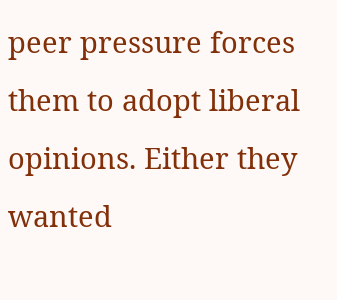peer pressure forces them to adopt liberal opinions. Either they wanted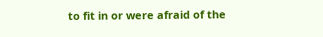to fit in or were afraid of the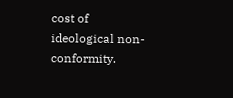cost of ideological non-conformity.